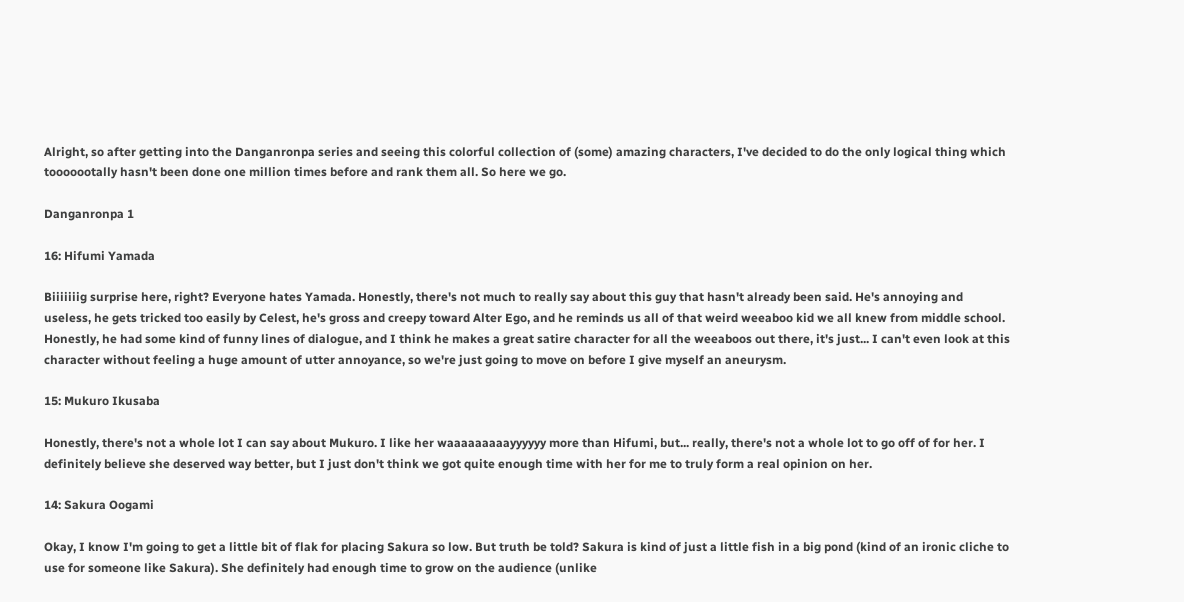Alright, so after getting into the Danganronpa series and seeing this colorful collection of (some) amazing characters, I've decided to do the only logical thing which tooooootally hasn't been done one million times before and rank them all. So here we go.

Danganronpa 1

16: Hifumi Yamada

Biiiiiiig surprise here, right? Everyone hates Yamada. Honestly, there's not much to really say about this guy that hasn't already been said. He's annoying and useless, he gets tricked too easily by Celest, he's gross and creepy toward Alter Ego, and he reminds us all of that weird weeaboo kid we all knew from middle school. Honestly, he had some kind of funny lines of dialogue, and I think he makes a great satire character for all the weeaboos out there, it's just... I can't even look at this character without feeling a huge amount of utter annoyance, so we're just going to move on before I give myself an aneurysm.

15: Mukuro Ikusaba

Honestly, there's not a whole lot I can say about Mukuro. I like her waaaaaaaaayyyyyy more than Hifumi, but... really, there's not a whole lot to go off of for her. I definitely believe she deserved way better, but I just don't think we got quite enough time with her for me to truly form a real opinion on her.

14: Sakura Oogami

Okay, I know I'm going to get a little bit of flak for placing Sakura so low. But truth be told? Sakura is kind of just a little fish in a big pond (kind of an ironic cliche to use for someone like Sakura). She definitely had enough time to grow on the audience (unlike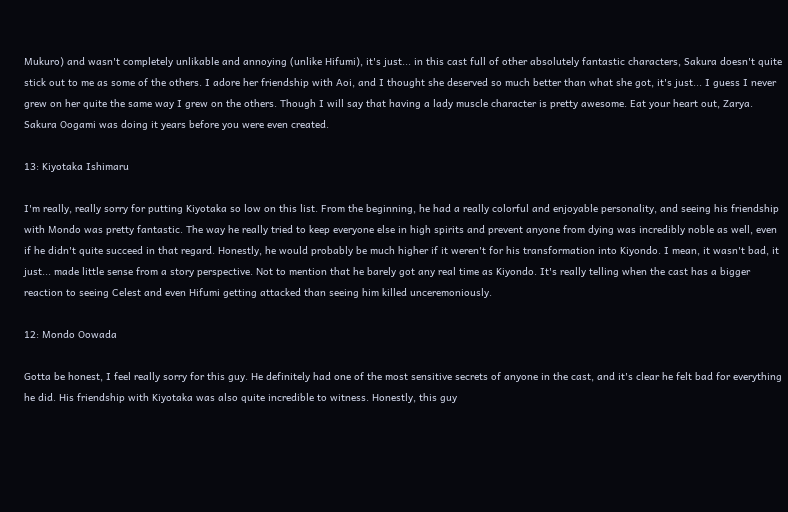Mukuro) and wasn't completely unlikable and annoying (unlike Hifumi), it's just... in this cast full of other absolutely fantastic characters, Sakura doesn't quite stick out to me as some of the others. I adore her friendship with Aoi, and I thought she deserved so much better than what she got, it's just... I guess I never grew on her quite the same way I grew on the others. Though I will say that having a lady muscle character is pretty awesome. Eat your heart out, Zarya. Sakura Oogami was doing it years before you were even created.

13: Kiyotaka Ishimaru

I'm really, really sorry for putting Kiyotaka so low on this list. From the beginning, he had a really colorful and enjoyable personality, and seeing his friendship with Mondo was pretty fantastic. The way he really tried to keep everyone else in high spirits and prevent anyone from dying was incredibly noble as well, even if he didn't quite succeed in that regard. Honestly, he would probably be much higher if it weren't for his transformation into Kiyondo. I mean, it wasn't bad, it just... made little sense from a story perspective. Not to mention that he barely got any real time as Kiyondo. It's really telling when the cast has a bigger reaction to seeing Celest and even Hifumi getting attacked than seeing him killed unceremoniously.

12: Mondo Oowada

Gotta be honest, I feel really sorry for this guy. He definitely had one of the most sensitive secrets of anyone in the cast, and it's clear he felt bad for everything he did. His friendship with Kiyotaka was also quite incredible to witness. Honestly, this guy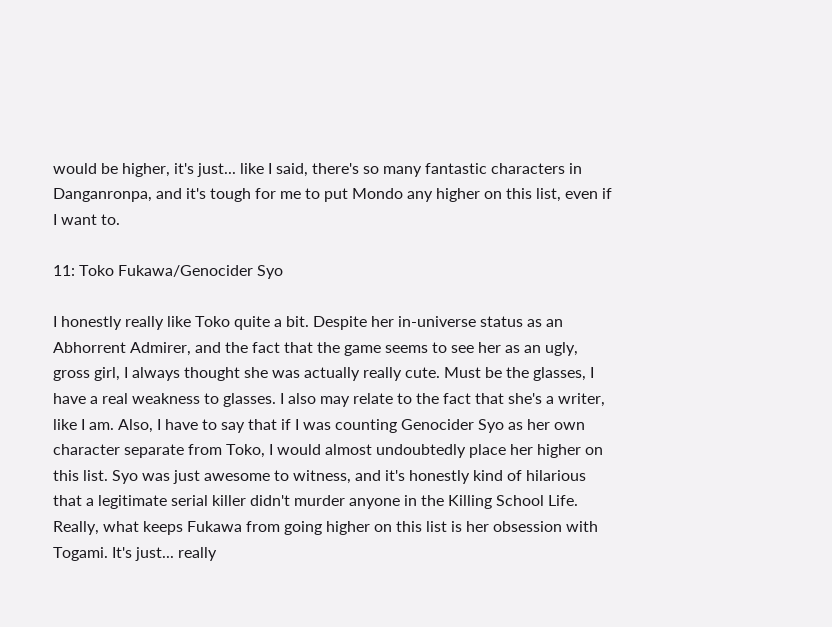would be higher, it's just... like I said, there's so many fantastic characters in Danganronpa, and it's tough for me to put Mondo any higher on this list, even if I want to.

11: Toko Fukawa/Genocider Syo

I honestly really like Toko quite a bit. Despite her in-universe status as an Abhorrent Admirer, and the fact that the game seems to see her as an ugly, gross girl, I always thought she was actually really cute. Must be the glasses, I have a real weakness to glasses. I also may relate to the fact that she's a writer, like I am. Also, I have to say that if I was counting Genocider Syo as her own character separate from Toko, I would almost undoubtedly place her higher on this list. Syo was just awesome to witness, and it's honestly kind of hilarious that a legitimate serial killer didn't murder anyone in the Killing School Life. Really, what keeps Fukawa from going higher on this list is her obsession with Togami. It's just... really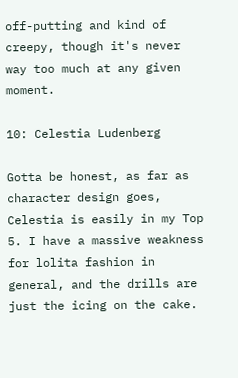off-putting and kind of creepy, though it's never way too much at any given moment.

10: Celestia Ludenberg

Gotta be honest, as far as character design goes, Celestia is easily in my Top 5. I have a massive weakness for lolita fashion in general, and the drills are just the icing on the cake.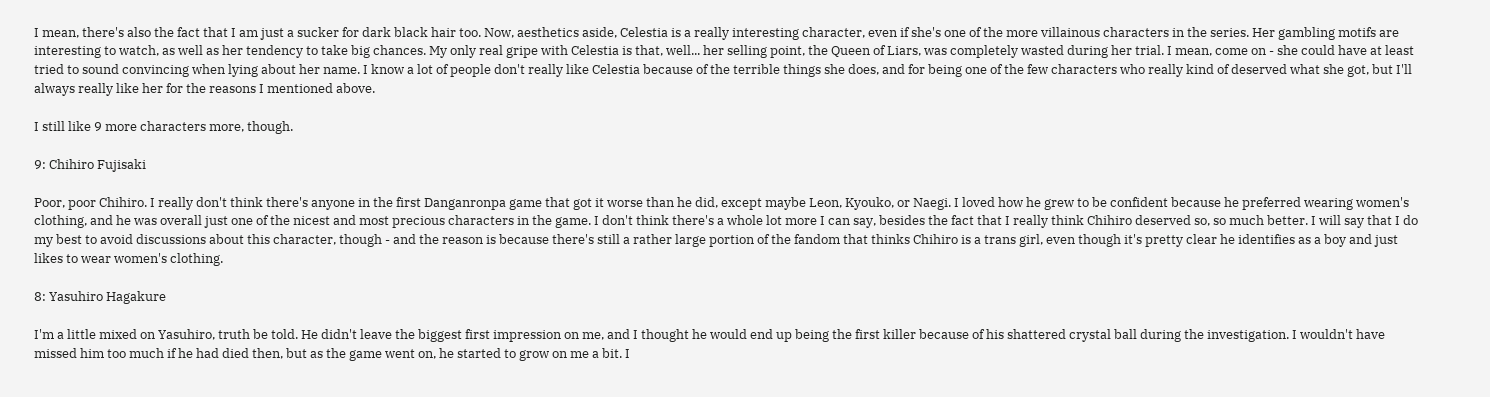I mean, there's also the fact that I am just a sucker for dark black hair too. Now, aesthetics aside, Celestia is a really interesting character, even if she's one of the more villainous characters in the series. Her gambling motifs are interesting to watch, as well as her tendency to take big chances. My only real gripe with Celestia is that, well... her selling point, the Queen of Liars, was completely wasted during her trial. I mean, come on - she could have at least tried to sound convincing when lying about her name. I know a lot of people don't really like Celestia because of the terrible things she does, and for being one of the few characters who really kind of deserved what she got, but I'll always really like her for the reasons I mentioned above.

I still like 9 more characters more, though.

9: Chihiro Fujisaki

Poor, poor Chihiro. I really don't think there's anyone in the first Danganronpa game that got it worse than he did, except maybe Leon, Kyouko, or Naegi. I loved how he grew to be confident because he preferred wearing women's clothing, and he was overall just one of the nicest and most precious characters in the game. I don't think there's a whole lot more I can say, besides the fact that I really think Chihiro deserved so, so much better. I will say that I do my best to avoid discussions about this character, though - and the reason is because there's still a rather large portion of the fandom that thinks Chihiro is a trans girl, even though it's pretty clear he identifies as a boy and just likes to wear women's clothing.

8: Yasuhiro Hagakure

I'm a little mixed on Yasuhiro, truth be told. He didn't leave the biggest first impression on me, and I thought he would end up being the first killer because of his shattered crystal ball during the investigation. I wouldn't have missed him too much if he had died then, but as the game went on, he started to grow on me a bit. I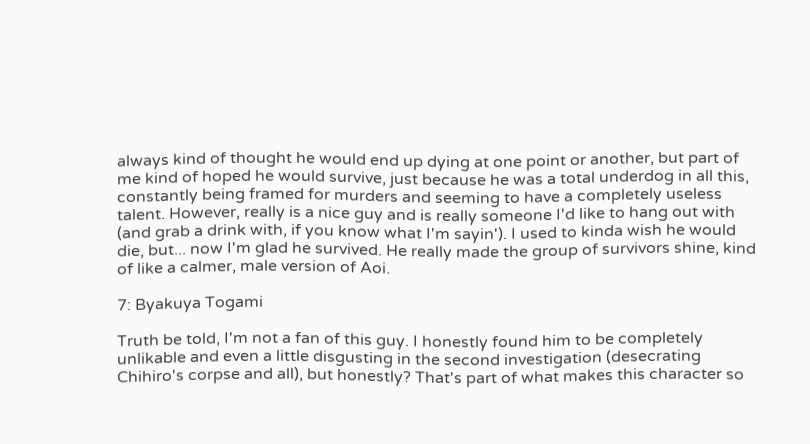always kind of thought he would end up dying at one point or another, but part of me kind of hoped he would survive, just because he was a total underdog in all this, constantly being framed for murders and seeming to have a completely useless talent. However, really is a nice guy and is really someone I'd like to hang out with (and grab a drink with, if you know what I'm sayin'). I used to kinda wish he would die, but... now I'm glad he survived. He really made the group of survivors shine, kind of like a calmer, male version of Aoi.

7: Byakuya Togami

Truth be told, I'm not a fan of this guy. I honestly found him to be completely unlikable and even a little disgusting in the second investigation (desecrating Chihiro's corpse and all), but honestly? That's part of what makes this character so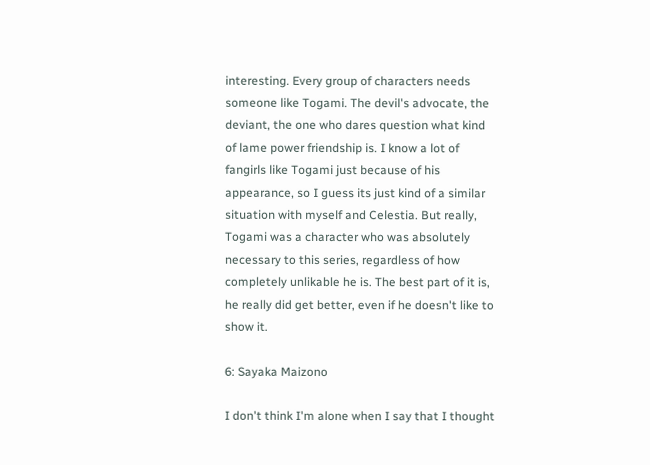interesting. Every group of characters needs someone like Togami. The devil's advocate, the deviant, the one who dares question what kind of lame power friendship is. I know a lot of fangirls like Togami just because of his appearance, so I guess its just kind of a similar situation with myself and Celestia. But really, Togami was a character who was absolutely necessary to this series, regardless of how completely unlikable he is. The best part of it is, he really did get better, even if he doesn't like to show it.

6: Sayaka Maizono

I don't think I'm alone when I say that I thought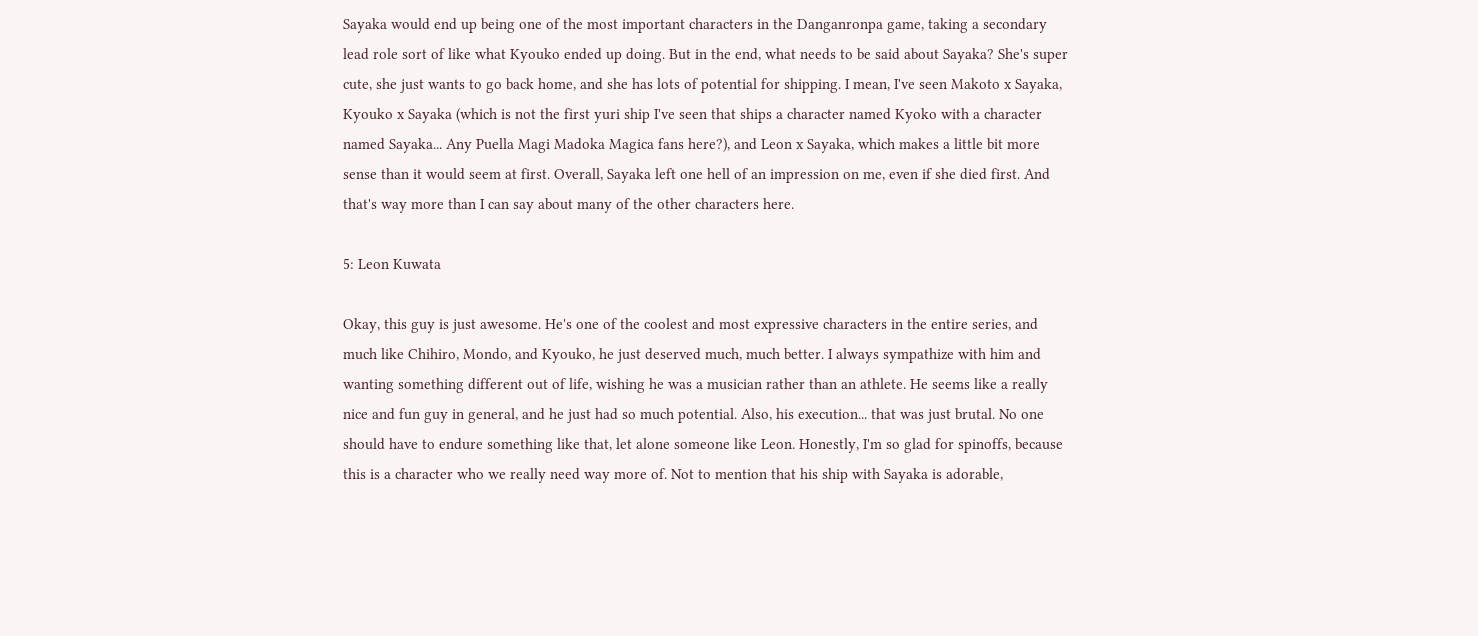Sayaka would end up being one of the most important characters in the Danganronpa game, taking a secondary lead role sort of like what Kyouko ended up doing. But in the end, what needs to be said about Sayaka? She's super cute, she just wants to go back home, and she has lots of potential for shipping. I mean, I've seen Makoto x Sayaka, Kyouko x Sayaka (which is not the first yuri ship I've seen that ships a character named Kyoko with a character named Sayaka... Any Puella Magi Madoka Magica fans here?), and Leon x Sayaka, which makes a little bit more sense than it would seem at first. Overall, Sayaka left one hell of an impression on me, even if she died first. And that's way more than I can say about many of the other characters here.

5: Leon Kuwata

Okay, this guy is just awesome. He's one of the coolest and most expressive characters in the entire series, and much like Chihiro, Mondo, and Kyouko, he just deserved much, much better. I always sympathize with him and wanting something different out of life, wishing he was a musician rather than an athlete. He seems like a really nice and fun guy in general, and he just had so much potential. Also, his execution... that was just brutal. No one should have to endure something like that, let alone someone like Leon. Honestly, I'm so glad for spinoffs, because this is a character who we really need way more of. Not to mention that his ship with Sayaka is adorable,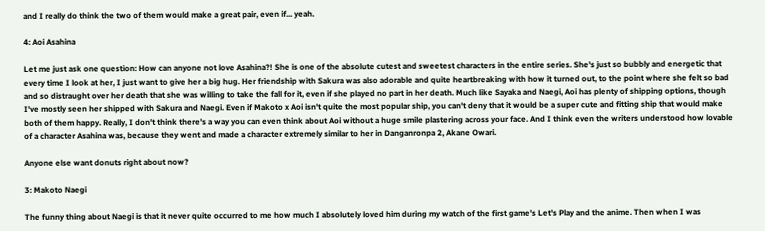and I really do think the two of them would make a great pair, even if... yeah.

4: Aoi Asahina

Let me just ask one question: How can anyone not love Asahina?! She is one of the absolute cutest and sweetest characters in the entire series. She's just so bubbly and energetic that every time I look at her, I just want to give her a big hug. Her friendship with Sakura was also adorable and quite heartbreaking with how it turned out, to the point where she felt so bad and so distraught over her death that she was willing to take the fall for it, even if she played no part in her death. Much like Sayaka and Naegi, Aoi has plenty of shipping options, though I've mostly seen her shipped with Sakura and Naegi. Even if Makoto x Aoi isn't quite the most popular ship, you can't deny that it would be a super cute and fitting ship that would make both of them happy. Really, I don't think there's a way you can even think about Aoi without a huge smile plastering across your face. And I think even the writers understood how lovable of a character Asahina was, because they went and made a character extremely similar to her in Danganronpa 2, Akane Owari.

Anyone else want donuts right about now?

3: Makoto Naegi

The funny thing about Naegi is that it never quite occurred to me how much I absolutely loved him during my watch of the first game's Let's Play and the anime. Then when I was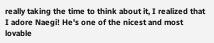really taking the time to think about it, I realized that I adore Naegi! He's one of the nicest and most lovable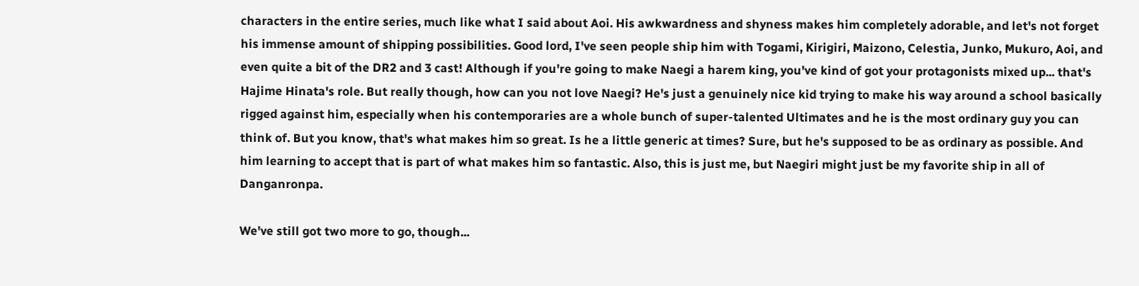characters in the entire series, much like what I said about Aoi. His awkwardness and shyness makes him completely adorable, and let's not forget his immense amount of shipping possibilities. Good lord, I've seen people ship him with Togami, Kirigiri, Maizono, Celestia, Junko, Mukuro, Aoi, and even quite a bit of the DR2 and 3 cast! Although if you're going to make Naegi a harem king, you've kind of got your protagonists mixed up... that's Hajime Hinata's role. But really though, how can you not love Naegi? He's just a genuinely nice kid trying to make his way around a school basically rigged against him, especially when his contemporaries are a whole bunch of super-talented Ultimates and he is the most ordinary guy you can think of. But you know, that's what makes him so great. Is he a little generic at times? Sure, but he's supposed to be as ordinary as possible. And him learning to accept that is part of what makes him so fantastic. Also, this is just me, but Naegiri might just be my favorite ship in all of Danganronpa.

We've still got two more to go, though...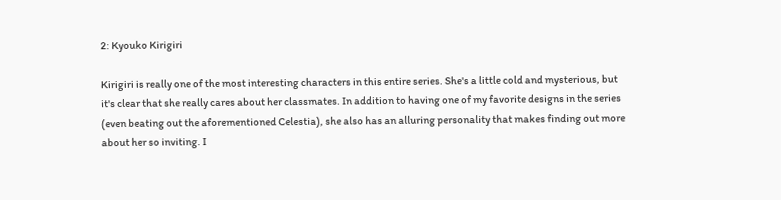2: Kyouko Kirigiri

Kirigiri is really one of the most interesting characters in this entire series. She's a little cold and mysterious, but it's clear that she really cares about her classmates. In addition to having one of my favorite designs in the series (even beating out the aforementioned Celestia), she also has an alluring personality that makes finding out more about her so inviting. I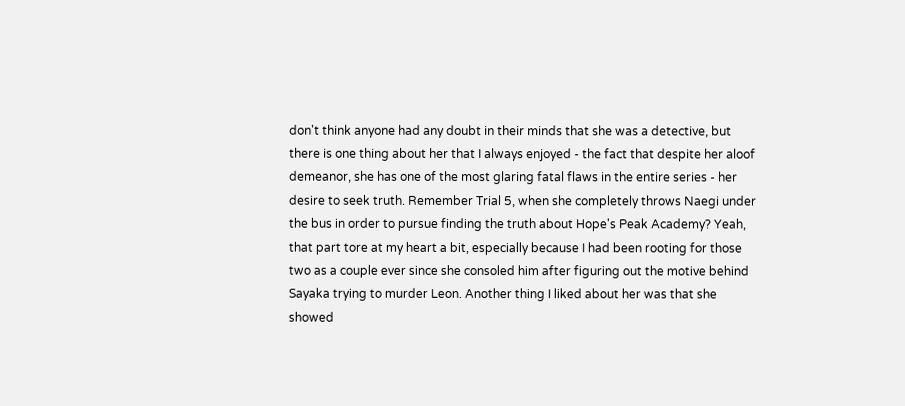don't think anyone had any doubt in their minds that she was a detective, but there is one thing about her that I always enjoyed - the fact that despite her aloof demeanor, she has one of the most glaring fatal flaws in the entire series - her desire to seek truth. Remember Trial 5, when she completely throws Naegi under the bus in order to pursue finding the truth about Hope's Peak Academy? Yeah, that part tore at my heart a bit, especially because I had been rooting for those two as a couple ever since she consoled him after figuring out the motive behind Sayaka trying to murder Leon. Another thing I liked about her was that she showed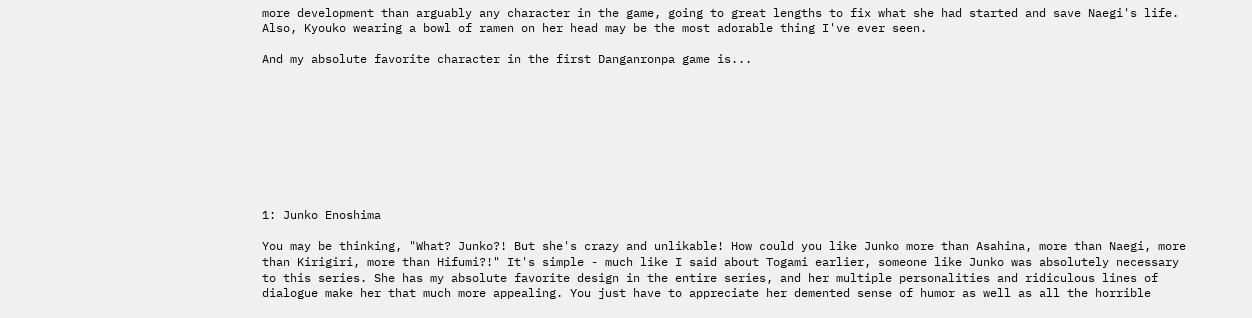more development than arguably any character in the game, going to great lengths to fix what she had started and save Naegi's life. Also, Kyouko wearing a bowl of ramen on her head may be the most adorable thing I've ever seen.

And my absolute favorite character in the first Danganronpa game is...









1: Junko Enoshima

You may be thinking, "What? Junko?! But she's crazy and unlikable! How could you like Junko more than Asahina, more than Naegi, more than Kirigiri, more than Hifumi?!" It's simple - much like I said about Togami earlier, someone like Junko was absolutely necessary to this series. She has my absolute favorite design in the entire series, and her multiple personalities and ridiculous lines of dialogue make her that much more appealing. You just have to appreciate her demented sense of humor as well as all the horrible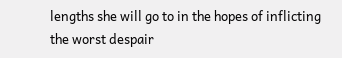lengths she will go to in the hopes of inflicting the worst despair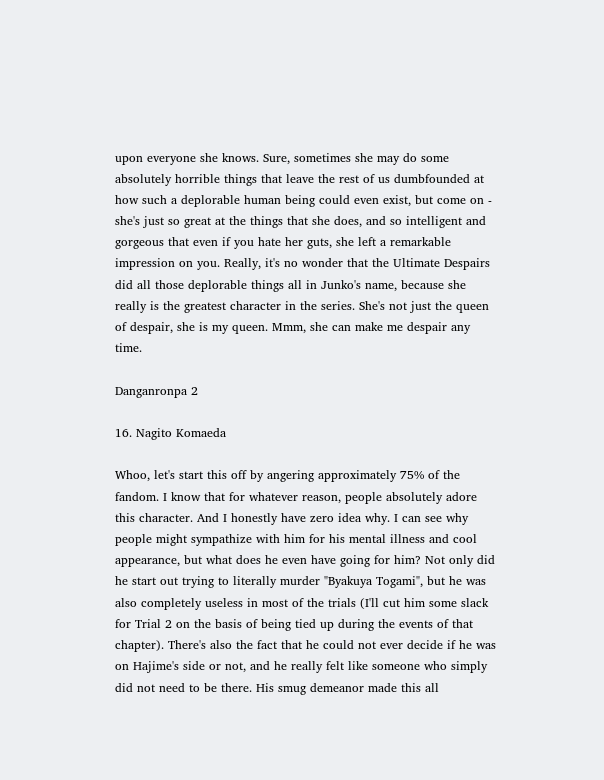upon everyone she knows. Sure, sometimes she may do some absolutely horrible things that leave the rest of us dumbfounded at how such a deplorable human being could even exist, but come on - she's just so great at the things that she does, and so intelligent and gorgeous that even if you hate her guts, she left a remarkable impression on you. Really, it's no wonder that the Ultimate Despairs did all those deplorable things all in Junko's name, because she really is the greatest character in the series. She's not just the queen of despair, she is my queen. Mmm, she can make me despair any time.

Danganronpa 2

16. Nagito Komaeda

Whoo, let's start this off by angering approximately 75% of the fandom. I know that for whatever reason, people absolutely adore this character. And I honestly have zero idea why. I can see why people might sympathize with him for his mental illness and cool appearance, but what does he even have going for him? Not only did he start out trying to literally murder "Byakuya Togami", but he was also completely useless in most of the trials (I'll cut him some slack for Trial 2 on the basis of being tied up during the events of that chapter). There's also the fact that he could not ever decide if he was on Hajime's side or not, and he really felt like someone who simply did not need to be there. His smug demeanor made this all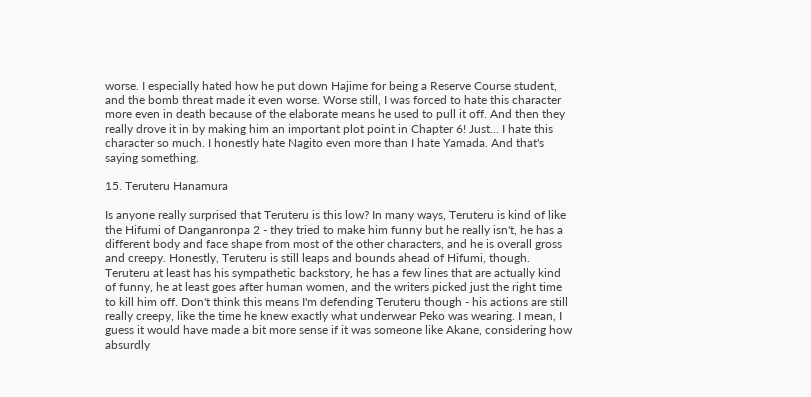worse. I especially hated how he put down Hajime for being a Reserve Course student, and the bomb threat made it even worse. Worse still, I was forced to hate this character more even in death because of the elaborate means he used to pull it off. And then they really drove it in by making him an important plot point in Chapter 6! Just... I hate this character so much. I honestly hate Nagito even more than I hate Yamada. And that's saying something.

15. Teruteru Hanamura

Is anyone really surprised that Teruteru is this low? In many ways, Teruteru is kind of like the Hifumi of Danganronpa 2 - they tried to make him funny but he really isn't, he has a different body and face shape from most of the other characters, and he is overall gross and creepy. Honestly, Teruteru is still leaps and bounds ahead of Hifumi, though. Teruteru at least has his sympathetic backstory, he has a few lines that are actually kind of funny, he at least goes after human women, and the writers picked just the right time to kill him off. Don't think this means I'm defending Teruteru though - his actions are still really creepy, like the time he knew exactly what underwear Peko was wearing. I mean, I guess it would have made a bit more sense if it was someone like Akane, considering how absurdly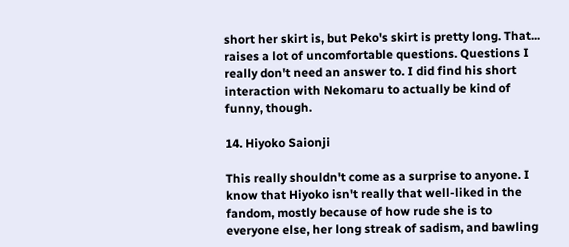short her skirt is, but Peko's skirt is pretty long. That... raises a lot of uncomfortable questions. Questions I really don't need an answer to. I did find his short interaction with Nekomaru to actually be kind of funny, though.

14. Hiyoko Saionji

This really shouldn't come as a surprise to anyone. I know that Hiyoko isn't really that well-liked in the fandom, mostly because of how rude she is to everyone else, her long streak of sadism, and bawling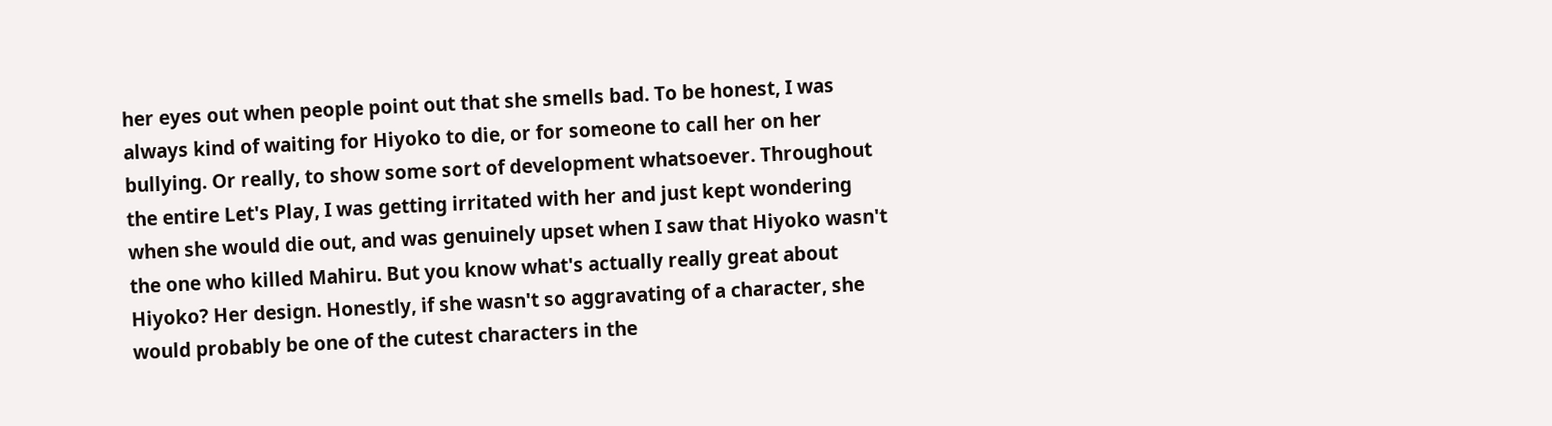her eyes out when people point out that she smells bad. To be honest, I was always kind of waiting for Hiyoko to die, or for someone to call her on her bullying. Or really, to show some sort of development whatsoever. Throughout the entire Let's Play, I was getting irritated with her and just kept wondering when she would die out, and was genuinely upset when I saw that Hiyoko wasn't the one who killed Mahiru. But you know what's actually really great about Hiyoko? Her design. Honestly, if she wasn't so aggravating of a character, she would probably be one of the cutest characters in the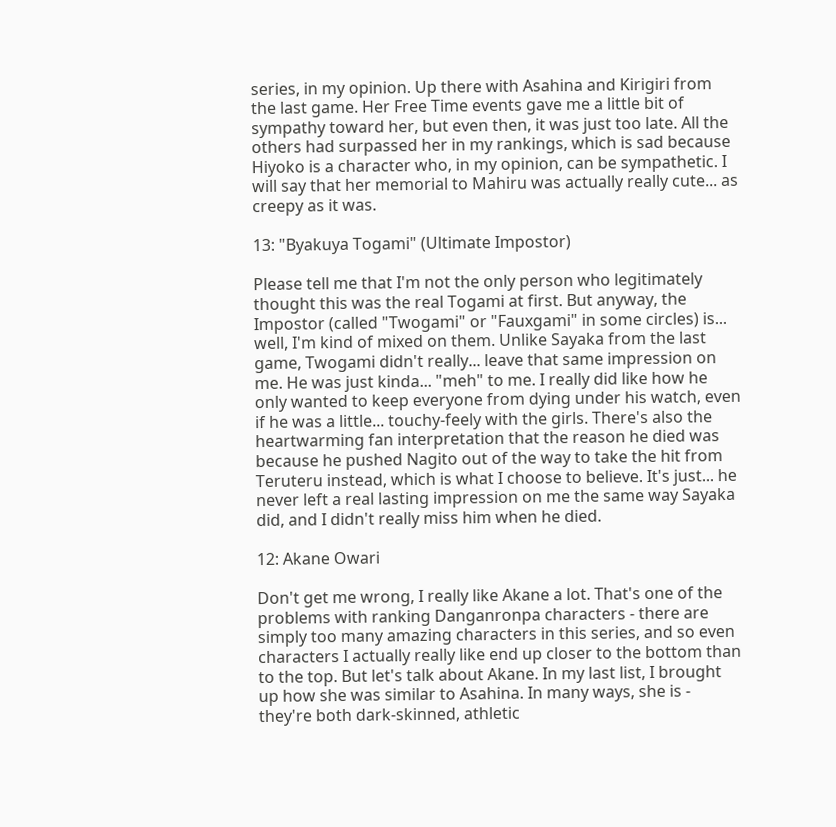series, in my opinion. Up there with Asahina and Kirigiri from the last game. Her Free Time events gave me a little bit of sympathy toward her, but even then, it was just too late. All the others had surpassed her in my rankings, which is sad because Hiyoko is a character who, in my opinion, can be sympathetic. I will say that her memorial to Mahiru was actually really cute... as creepy as it was.

13: "Byakuya Togami" (Ultimate Impostor)

Please tell me that I'm not the only person who legitimately thought this was the real Togami at first. But anyway, the Impostor (called "Twogami" or "Fauxgami" in some circles) is... well, I'm kind of mixed on them. Unlike Sayaka from the last game, Twogami didn't really... leave that same impression on me. He was just kinda... "meh" to me. I really did like how he only wanted to keep everyone from dying under his watch, even if he was a little... touchy-feely with the girls. There's also the heartwarming fan interpretation that the reason he died was because he pushed Nagito out of the way to take the hit from Teruteru instead, which is what I choose to believe. It's just... he never left a real lasting impression on me the same way Sayaka did, and I didn't really miss him when he died.

12: Akane Owari

Don't get me wrong, I really like Akane a lot. That's one of the problems with ranking Danganronpa characters - there are simply too many amazing characters in this series, and so even characters I actually really like end up closer to the bottom than to the top. But let's talk about Akane. In my last list, I brought up how she was similar to Asahina. In many ways, she is - they're both dark-skinned, athletic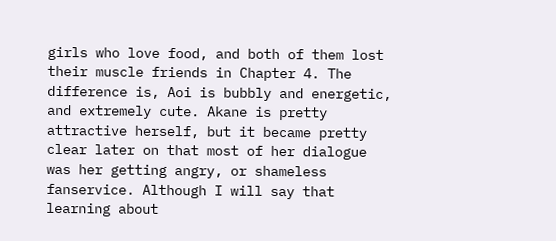girls who love food, and both of them lost their muscle friends in Chapter 4. The difference is, Aoi is bubbly and energetic, and extremely cute. Akane is pretty attractive herself, but it became pretty clear later on that most of her dialogue was her getting angry, or shameless fanservice. Although I will say that learning about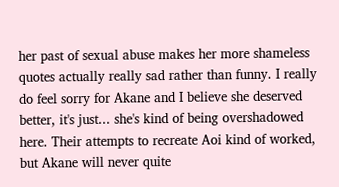her past of sexual abuse makes her more shameless quotes actually really sad rather than funny. I really do feel sorry for Akane and I believe she deserved better, it's just... she's kind of being overshadowed here. Their attempts to recreate Aoi kind of worked, but Akane will never quite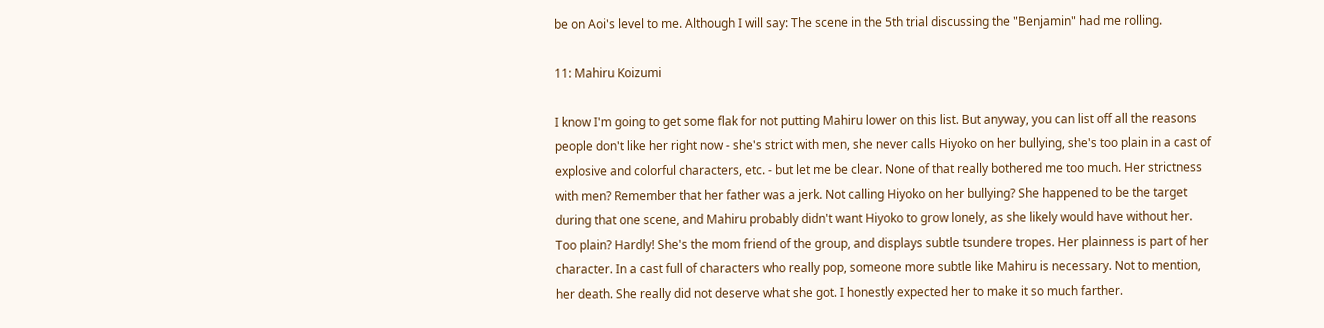be on Aoi's level to me. Although I will say: The scene in the 5th trial discussing the "Benjamin" had me rolling.

11: Mahiru Koizumi

I know I'm going to get some flak for not putting Mahiru lower on this list. But anyway, you can list off all the reasons people don't like her right now - she's strict with men, she never calls Hiyoko on her bullying, she's too plain in a cast of explosive and colorful characters, etc. - but let me be clear. None of that really bothered me too much. Her strictness with men? Remember that her father was a jerk. Not calling Hiyoko on her bullying? She happened to be the target during that one scene, and Mahiru probably didn't want Hiyoko to grow lonely, as she likely would have without her. Too plain? Hardly! She's the mom friend of the group, and displays subtle tsundere tropes. Her plainness is part of her character. In a cast full of characters who really pop, someone more subtle like Mahiru is necessary. Not to mention, her death. She really did not deserve what she got. I honestly expected her to make it so much farther.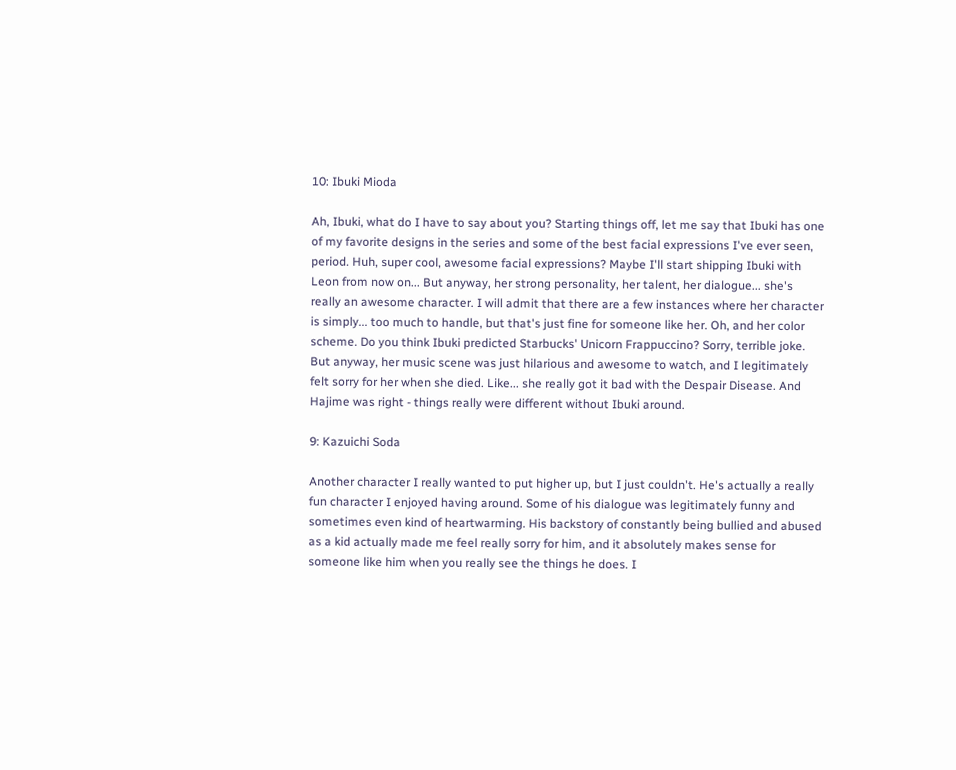10: Ibuki Mioda

Ah, Ibuki, what do I have to say about you? Starting things off, let me say that Ibuki has one of my favorite designs in the series and some of the best facial expressions I've ever seen, period. Huh, super cool, awesome facial expressions? Maybe I'll start shipping Ibuki with Leon from now on... But anyway, her strong personality, her talent, her dialogue... she's really an awesome character. I will admit that there are a few instances where her character is simply... too much to handle, but that's just fine for someone like her. Oh, and her color scheme. Do you think Ibuki predicted Starbucks' Unicorn Frappuccino? Sorry, terrible joke. But anyway, her music scene was just hilarious and awesome to watch, and I legitimately felt sorry for her when she died. Like... she really got it bad with the Despair Disease. And Hajime was right - things really were different without Ibuki around.

9: Kazuichi Soda

Another character I really wanted to put higher up, but I just couldn't. He's actually a really fun character I enjoyed having around. Some of his dialogue was legitimately funny and sometimes even kind of heartwarming. His backstory of constantly being bullied and abused as a kid actually made me feel really sorry for him, and it absolutely makes sense for someone like him when you really see the things he does. I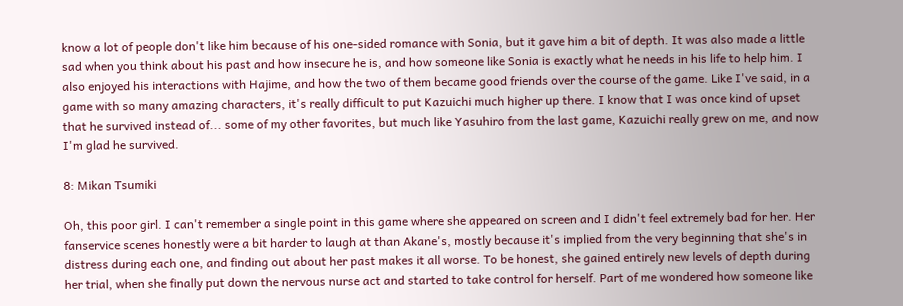know a lot of people don't like him because of his one-sided romance with Sonia, but it gave him a bit of depth. It was also made a little sad when you think about his past and how insecure he is, and how someone like Sonia is exactly what he needs in his life to help him. I also enjoyed his interactions with Hajime, and how the two of them became good friends over the course of the game. Like I've said, in a game with so many amazing characters, it's really difficult to put Kazuichi much higher up there. I know that I was once kind of upset that he survived instead of... some of my other favorites, but much like Yasuhiro from the last game, Kazuichi really grew on me, and now I'm glad he survived.

8: Mikan Tsumiki

Oh, this poor girl. I can't remember a single point in this game where she appeared on screen and I didn't feel extremely bad for her. Her fanservice scenes honestly were a bit harder to laugh at than Akane's, mostly because it's implied from the very beginning that she's in distress during each one, and finding out about her past makes it all worse. To be honest, she gained entirely new levels of depth during her trial, when she finally put down the nervous nurse act and started to take control for herself. Part of me wondered how someone like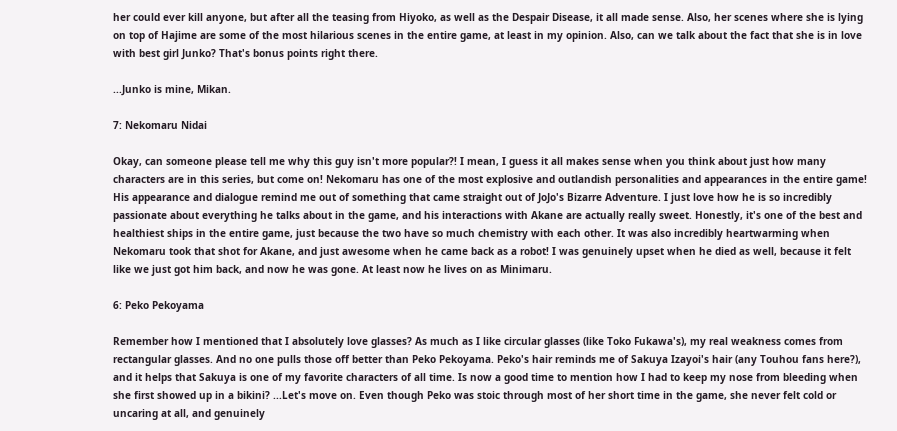her could ever kill anyone, but after all the teasing from Hiyoko, as well as the Despair Disease, it all made sense. Also, her scenes where she is lying on top of Hajime are some of the most hilarious scenes in the entire game, at least in my opinion. Also, can we talk about the fact that she is in love with best girl Junko? That's bonus points right there.

...Junko is mine, Mikan.

7: Nekomaru Nidai

Okay, can someone please tell me why this guy isn't more popular?! I mean, I guess it all makes sense when you think about just how many characters are in this series, but come on! Nekomaru has one of the most explosive and outlandish personalities and appearances in the entire game! His appearance and dialogue remind me out of something that came straight out of JoJo's Bizarre Adventure. I just love how he is so incredibly passionate about everything he talks about in the game, and his interactions with Akane are actually really sweet. Honestly, it's one of the best and healthiest ships in the entire game, just because the two have so much chemistry with each other. It was also incredibly heartwarming when Nekomaru took that shot for Akane, and just awesome when he came back as a robot! I was genuinely upset when he died as well, because it felt like we just got him back, and now he was gone. At least now he lives on as Minimaru.

6: Peko Pekoyama

Remember how I mentioned that I absolutely love glasses? As much as I like circular glasses (like Toko Fukawa's), my real weakness comes from rectangular glasses. And no one pulls those off better than Peko Pekoyama. Peko's hair reminds me of Sakuya Izayoi's hair (any Touhou fans here?), and it helps that Sakuya is one of my favorite characters of all time. Is now a good time to mention how I had to keep my nose from bleeding when she first showed up in a bikini? ...Let's move on. Even though Peko was stoic through most of her short time in the game, she never felt cold or uncaring at all, and genuinely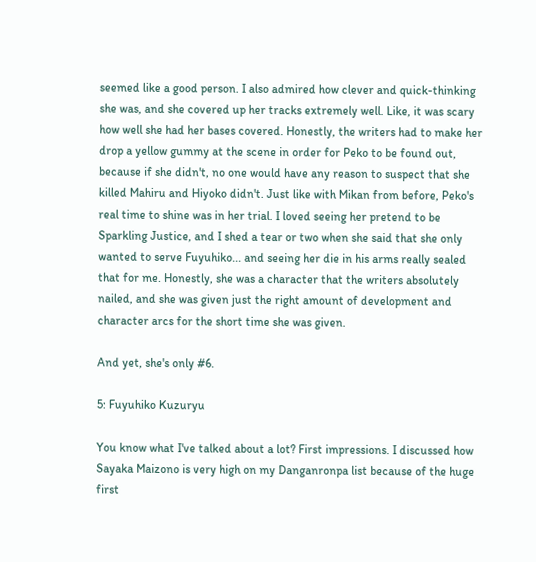seemed like a good person. I also admired how clever and quick-thinking she was, and she covered up her tracks extremely well. Like, it was scary how well she had her bases covered. Honestly, the writers had to make her drop a yellow gummy at the scene in order for Peko to be found out, because if she didn't, no one would have any reason to suspect that she killed Mahiru and Hiyoko didn't. Just like with Mikan from before, Peko's real time to shine was in her trial. I loved seeing her pretend to be Sparkling Justice, and I shed a tear or two when she said that she only wanted to serve Fuyuhiko... and seeing her die in his arms really sealed that for me. Honestly, she was a character that the writers absolutely nailed, and she was given just the right amount of development and character arcs for the short time she was given.

And yet, she's only #6.

5: Fuyuhiko Kuzuryu

You know what I've talked about a lot? First impressions. I discussed how Sayaka Maizono is very high on my Danganronpa list because of the huge first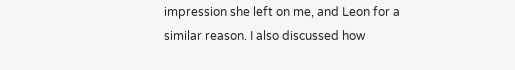impression she left on me, and Leon for a similar reason. I also discussed how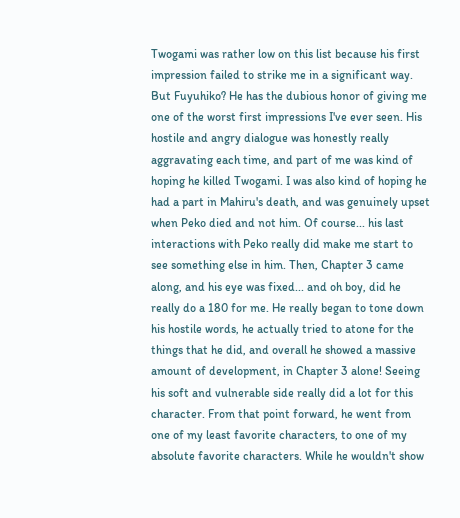Twogami was rather low on this list because his first impression failed to strike me in a significant way. But Fuyuhiko? He has the dubious honor of giving me one of the worst first impressions I've ever seen. His hostile and angry dialogue was honestly really aggravating each time, and part of me was kind of hoping he killed Twogami. I was also kind of hoping he had a part in Mahiru's death, and was genuinely upset when Peko died and not him. Of course... his last interactions with Peko really did make me start to see something else in him. Then, Chapter 3 came along, and his eye was fixed... and oh boy, did he really do a 180 for me. He really began to tone down his hostile words, he actually tried to atone for the things that he did, and overall he showed a massive amount of development, in Chapter 3 alone! Seeing his soft and vulnerable side really did a lot for this character. From that point forward, he went from one of my least favorite characters, to one of my absolute favorite characters. While he wouldn't show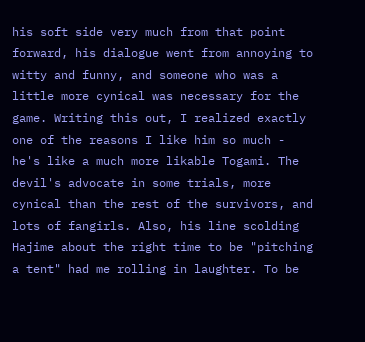his soft side very much from that point forward, his dialogue went from annoying to witty and funny, and someone who was a little more cynical was necessary for the game. Writing this out, I realized exactly one of the reasons I like him so much - he's like a much more likable Togami. The devil's advocate in some trials, more cynical than the rest of the survivors, and lots of fangirls. Also, his line scolding Hajime about the right time to be "pitching a tent" had me rolling in laughter. To be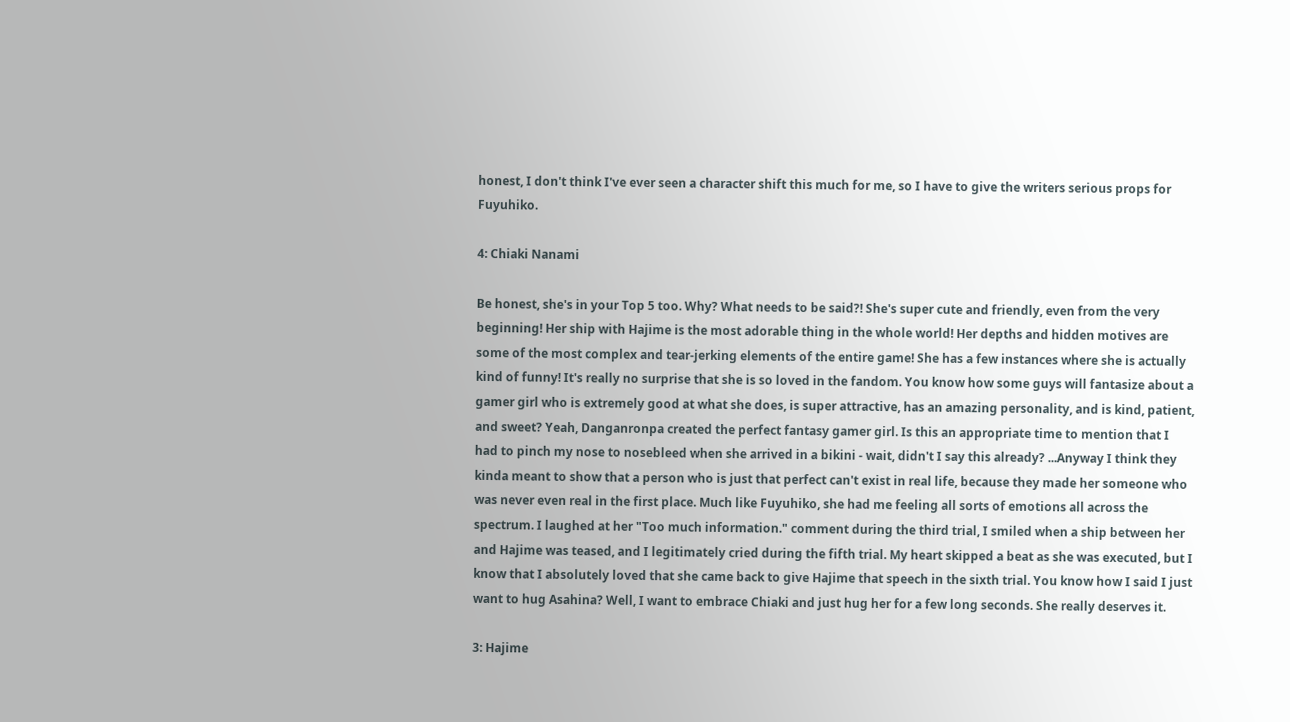honest, I don't think I've ever seen a character shift this much for me, so I have to give the writers serious props for Fuyuhiko.

4: Chiaki Nanami

Be honest, she's in your Top 5 too. Why? What needs to be said?! She's super cute and friendly, even from the very beginning! Her ship with Hajime is the most adorable thing in the whole world! Her depths and hidden motives are some of the most complex and tear-jerking elements of the entire game! She has a few instances where she is actually kind of funny! It's really no surprise that she is so loved in the fandom. You know how some guys will fantasize about a gamer girl who is extremely good at what she does, is super attractive, has an amazing personality, and is kind, patient, and sweet? Yeah, Danganronpa created the perfect fantasy gamer girl. Is this an appropriate time to mention that I had to pinch my nose to nosebleed when she arrived in a bikini - wait, didn't I say this already? ...Anyway I think they kinda meant to show that a person who is just that perfect can't exist in real life, because they made her someone who was never even real in the first place. Much like Fuyuhiko, she had me feeling all sorts of emotions all across the spectrum. I laughed at her "Too much information." comment during the third trial, I smiled when a ship between her and Hajime was teased, and I legitimately cried during the fifth trial. My heart skipped a beat as she was executed, but I know that I absolutely loved that she came back to give Hajime that speech in the sixth trial. You know how I said I just want to hug Asahina? Well, I want to embrace Chiaki and just hug her for a few long seconds. She really deserves it.

3: Hajime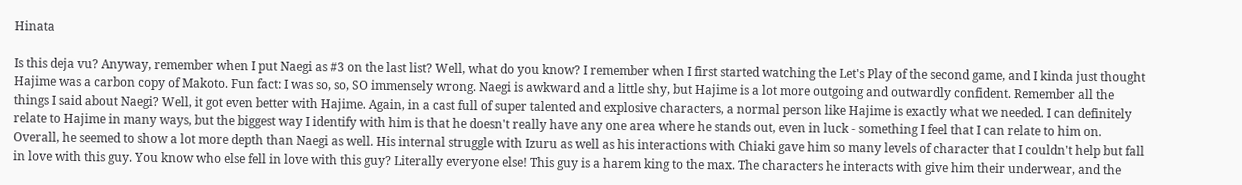Hinata

Is this deja vu? Anyway, remember when I put Naegi as #3 on the last list? Well, what do you know? I remember when I first started watching the Let's Play of the second game, and I kinda just thought Hajime was a carbon copy of Makoto. Fun fact: I was so, so, SO immensely wrong. Naegi is awkward and a little shy, but Hajime is a lot more outgoing and outwardly confident. Remember all the things I said about Naegi? Well, it got even better with Hajime. Again, in a cast full of super talented and explosive characters, a normal person like Hajime is exactly what we needed. I can definitely relate to Hajime in many ways, but the biggest way I identify with him is that he doesn't really have any one area where he stands out, even in luck - something I feel that I can relate to him on. Overall, he seemed to show a lot more depth than Naegi as well. His internal struggle with Izuru as well as his interactions with Chiaki gave him so many levels of character that I couldn't help but fall in love with this guy. You know who else fell in love with this guy? Literally everyone else! This guy is a harem king to the max. The characters he interacts with give him their underwear, and the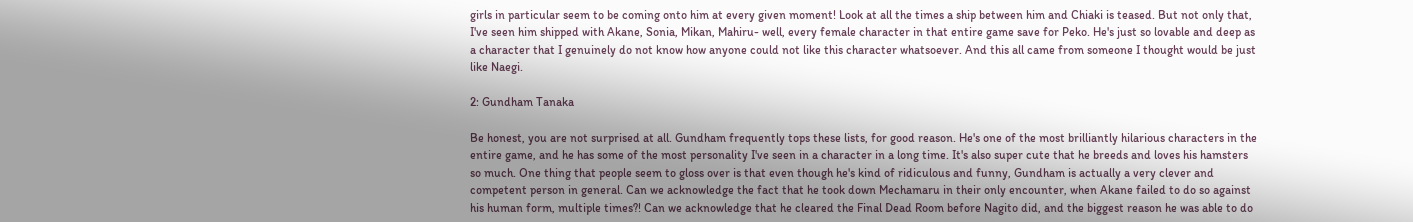girls in particular seem to be coming onto him at every given moment! Look at all the times a ship between him and Chiaki is teased. But not only that, I've seen him shipped with Akane, Sonia, Mikan, Mahiru- well, every female character in that entire game save for Peko. He's just so lovable and deep as a character that I genuinely do not know how anyone could not like this character whatsoever. And this all came from someone I thought would be just like Naegi.

2: Gundham Tanaka

Be honest, you are not surprised at all. Gundham frequently tops these lists, for good reason. He's one of the most brilliantly hilarious characters in the entire game, and he has some of the most personality I've seen in a character in a long time. It's also super cute that he breeds and loves his hamsters so much. One thing that people seem to gloss over is that even though he's kind of ridiculous and funny, Gundham is actually a very clever and competent person in general. Can we acknowledge the fact that he took down Mechamaru in their only encounter, when Akane failed to do so against his human form, multiple times?! Can we acknowledge that he cleared the Final Dead Room before Nagito did, and the biggest reason he was able to do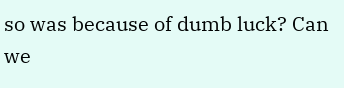so was because of dumb luck? Can we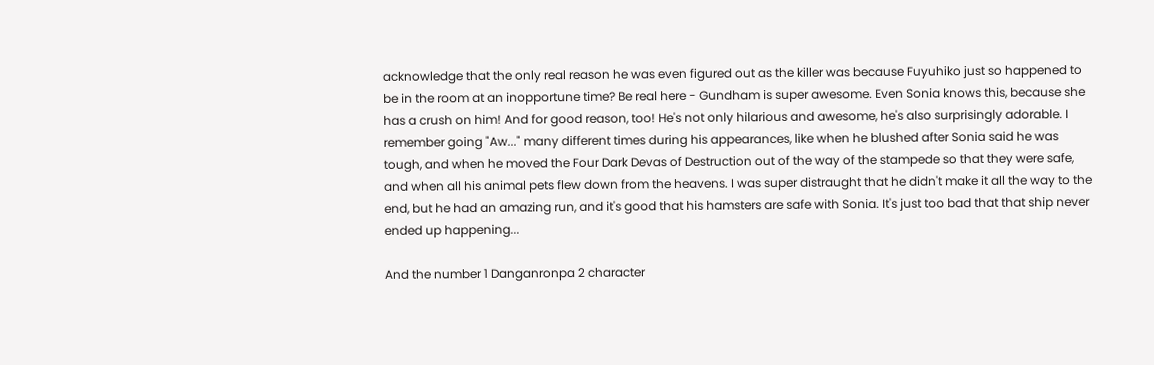acknowledge that the only real reason he was even figured out as the killer was because Fuyuhiko just so happened to be in the room at an inopportune time? Be real here - Gundham is super awesome. Even Sonia knows this, because she has a crush on him! And for good reason, too! He's not only hilarious and awesome, he's also surprisingly adorable. I remember going "Aw..." many different times during his appearances, like when he blushed after Sonia said he was tough, and when he moved the Four Dark Devas of Destruction out of the way of the stampede so that they were safe, and when all his animal pets flew down from the heavens. I was super distraught that he didn't make it all the way to the end, but he had an amazing run, and it's good that his hamsters are safe with Sonia. It's just too bad that that ship never ended up happening...

And the number 1 Danganronpa 2 character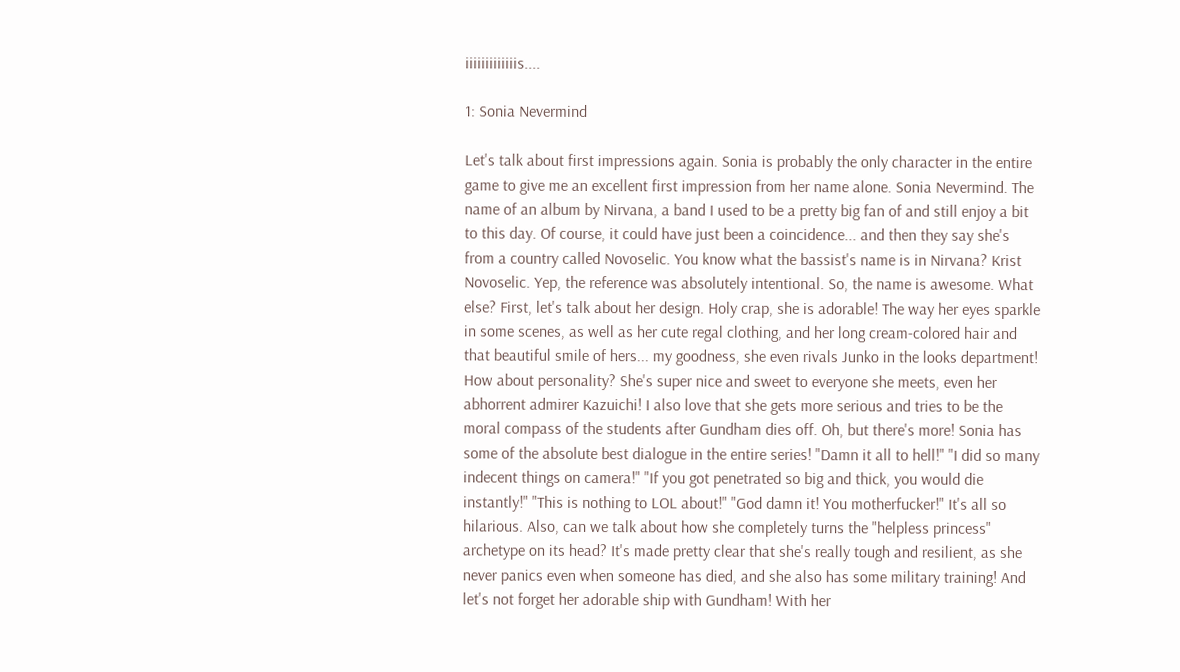iiiiiiiiiiiiis....

1: Sonia Nevermind

Let's talk about first impressions again. Sonia is probably the only character in the entire game to give me an excellent first impression from her name alone. Sonia Nevermind. The name of an album by Nirvana, a band I used to be a pretty big fan of and still enjoy a bit to this day. Of course, it could have just been a coincidence... and then they say she's from a country called Novoselic. You know what the bassist's name is in Nirvana? Krist Novoselic. Yep, the reference was absolutely intentional. So, the name is awesome. What else? First, let's talk about her design. Holy crap, she is adorable! The way her eyes sparkle in some scenes, as well as her cute regal clothing, and her long cream-colored hair and that beautiful smile of hers... my goodness, she even rivals Junko in the looks department! How about personality? She's super nice and sweet to everyone she meets, even her abhorrent admirer Kazuichi! I also love that she gets more serious and tries to be the moral compass of the students after Gundham dies off. Oh, but there's more! Sonia has some of the absolute best dialogue in the entire series! "Damn it all to hell!" "I did so many indecent things on camera!" "If you got penetrated so big and thick, you would die instantly!" "This is nothing to LOL about!" "God damn it! You motherfucker!" It's all so hilarious. Also, can we talk about how she completely turns the "helpless princess" archetype on its head? It's made pretty clear that she's really tough and resilient, as she never panics even when someone has died, and she also has some military training! And let's not forget her adorable ship with Gundham! With her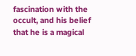fascination with the occult, and his belief that he is a magical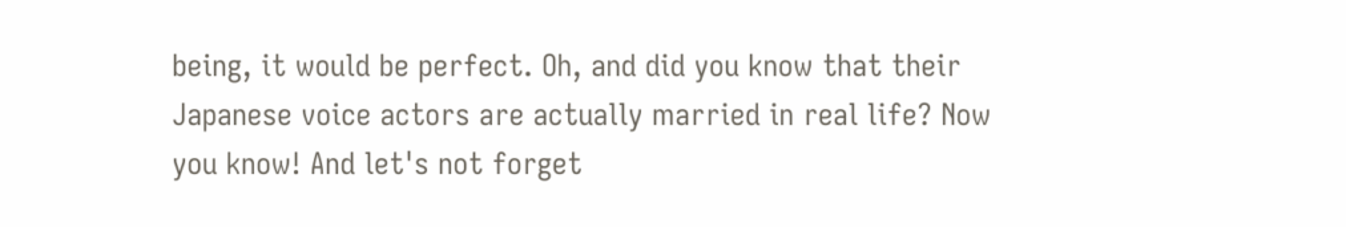being, it would be perfect. Oh, and did you know that their Japanese voice actors are actually married in real life? Now you know! And let's not forget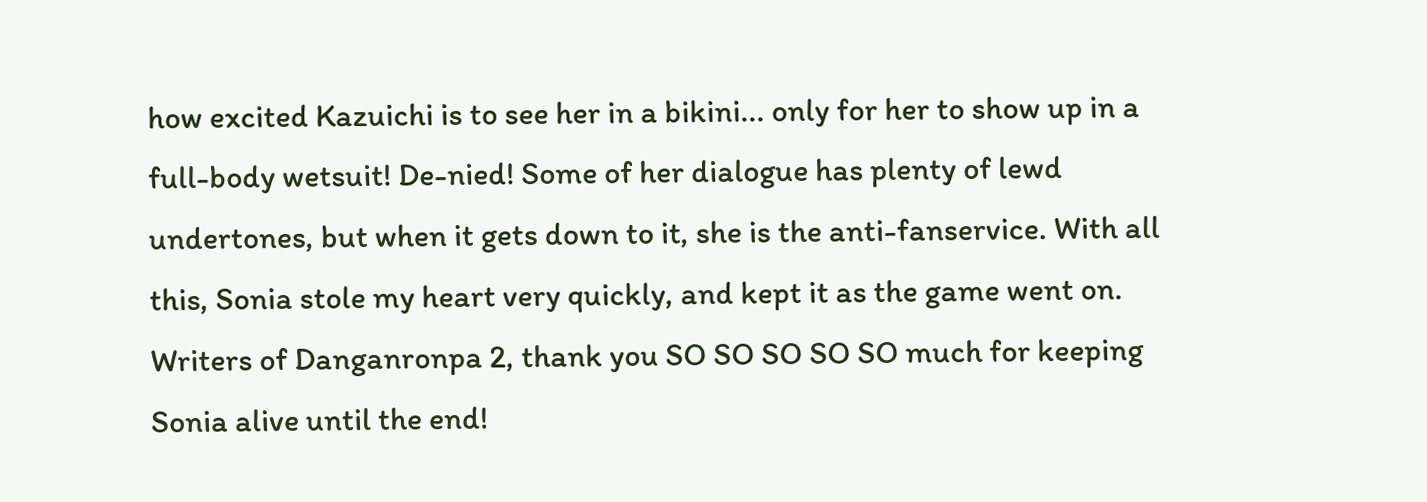how excited Kazuichi is to see her in a bikini... only for her to show up in a full-body wetsuit! De-nied! Some of her dialogue has plenty of lewd undertones, but when it gets down to it, she is the anti-fanservice. With all this, Sonia stole my heart very quickly, and kept it as the game went on. Writers of Danganronpa 2, thank you SO SO SO SO SO much for keeping Sonia alive until the end!